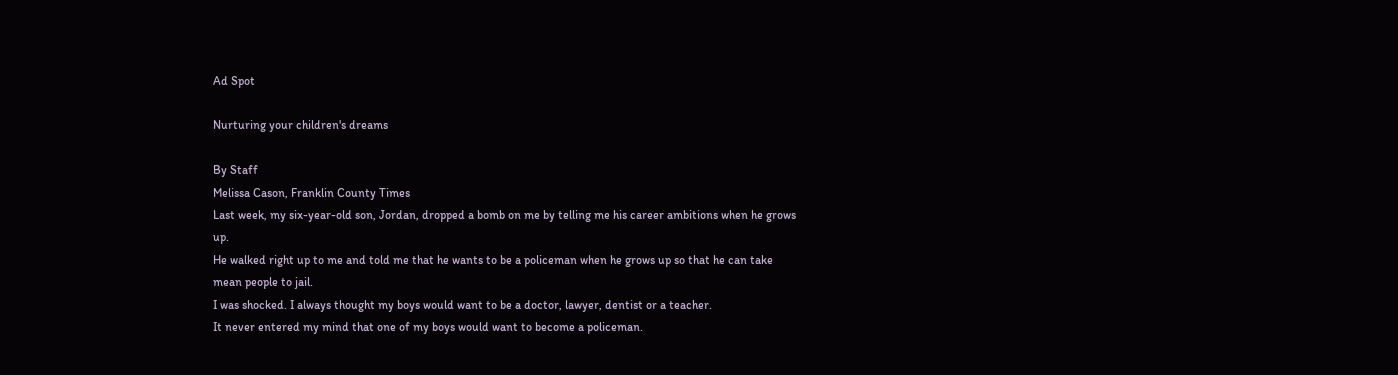Ad Spot

Nurturing your children's dreams

By Staff
Melissa Cason, Franklin County Times
Last week, my six-year-old son, Jordan, dropped a bomb on me by telling me his career ambitions when he grows up.
He walked right up to me and told me that he wants to be a policeman when he grows up so that he can take mean people to jail.
I was shocked. I always thought my boys would want to be a doctor, lawyer, dentist or a teacher.
It never entered my mind that one of my boys would want to become a policeman.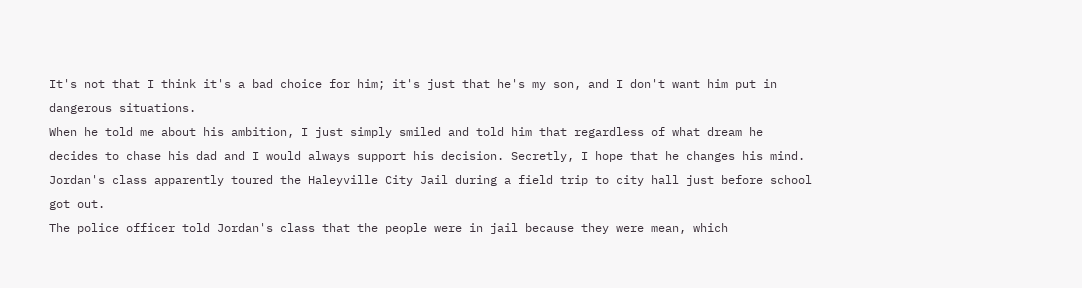It's not that I think it's a bad choice for him; it's just that he's my son, and I don't want him put in dangerous situations.
When he told me about his ambition, I just simply smiled and told him that regardless of what dream he decides to chase his dad and I would always support his decision. Secretly, I hope that he changes his mind.
Jordan's class apparently toured the Haleyville City Jail during a field trip to city hall just before school got out.
The police officer told Jordan's class that the people were in jail because they were mean, which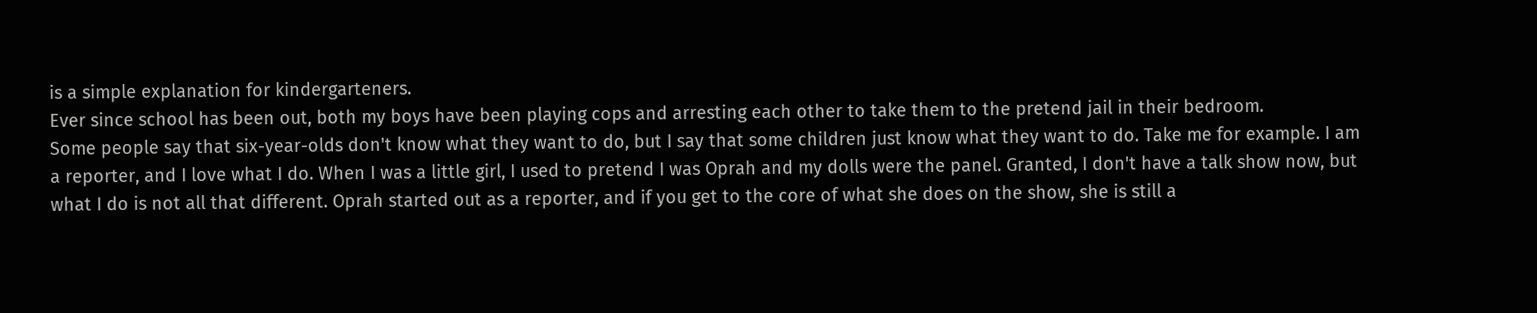is a simple explanation for kindergarteners.
Ever since school has been out, both my boys have been playing cops and arresting each other to take them to the pretend jail in their bedroom.
Some people say that six-year-olds don't know what they want to do, but I say that some children just know what they want to do. Take me for example. I am a reporter, and I love what I do. When I was a little girl, I used to pretend I was Oprah and my dolls were the panel. Granted, I don't have a talk show now, but what I do is not all that different. Oprah started out as a reporter, and if you get to the core of what she does on the show, she is still a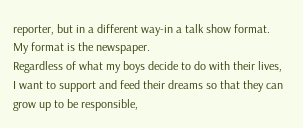reporter, but in a different way-in a talk show format. My format is the newspaper.
Regardless of what my boys decide to do with their lives, I want to support and feed their dreams so that they can grow up to be responsible,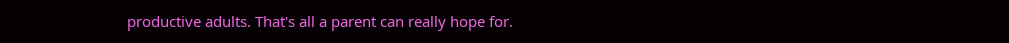productive adults. That's all a parent can really hope for.